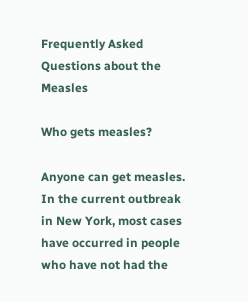Frequently Asked Questions about the Measles

Who gets measles?

Anyone can get measles. In the current outbreak in New York, most cases have occurred in people who have not had the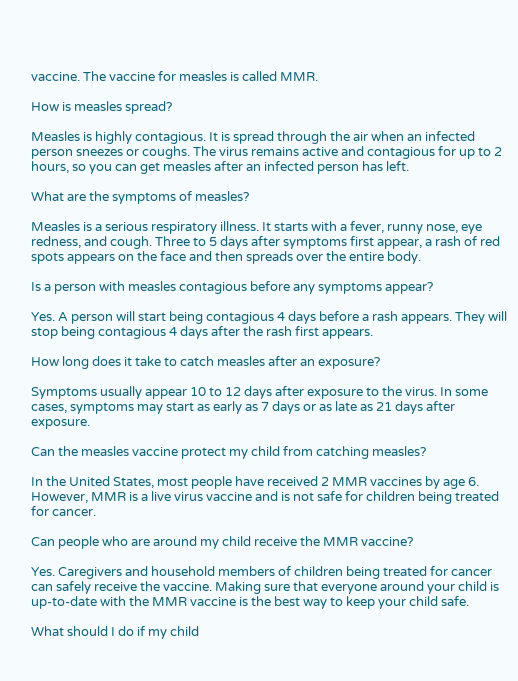vaccine. The vaccine for measles is called MMR.

How is measles spread?

Measles is highly contagious. It is spread through the air when an infected person sneezes or coughs. The virus remains active and contagious for up to 2 hours, so you can get measles after an infected person has left.

What are the symptoms of measles?

Measles is a serious respiratory illness. It starts with a fever, runny nose, eye redness, and cough. Three to 5 days after symptoms first appear, a rash of red spots appears on the face and then spreads over the entire body.

Is a person with measles contagious before any symptoms appear?

Yes. A person will start being contagious 4 days before a rash appears. They will stop being contagious 4 days after the rash first appears.

How long does it take to catch measles after an exposure?

Symptoms usually appear 10 to 12 days after exposure to the virus. In some cases, symptoms may start as early as 7 days or as late as 21 days after exposure.

Can the measles vaccine protect my child from catching measles?

In the United States, most people have received 2 MMR vaccines by age 6. However, MMR is a live virus vaccine and is not safe for children being treated for cancer.

Can people who are around my child receive the MMR vaccine?

Yes. Caregivers and household members of children being treated for cancer can safely receive the vaccine. Making sure that everyone around your child is up-to-date with the MMR vaccine is the best way to keep your child safe.

What should I do if my child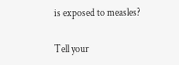is exposed to measles?

Tell your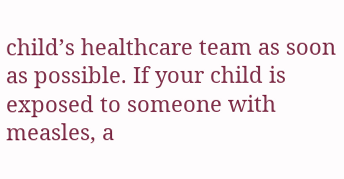child’s healthcare team as soon as possible. If your child is exposed to someone with measles, a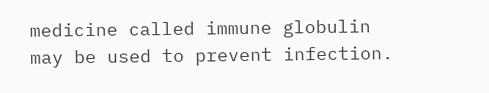medicine called immune globulin may be used to prevent infection.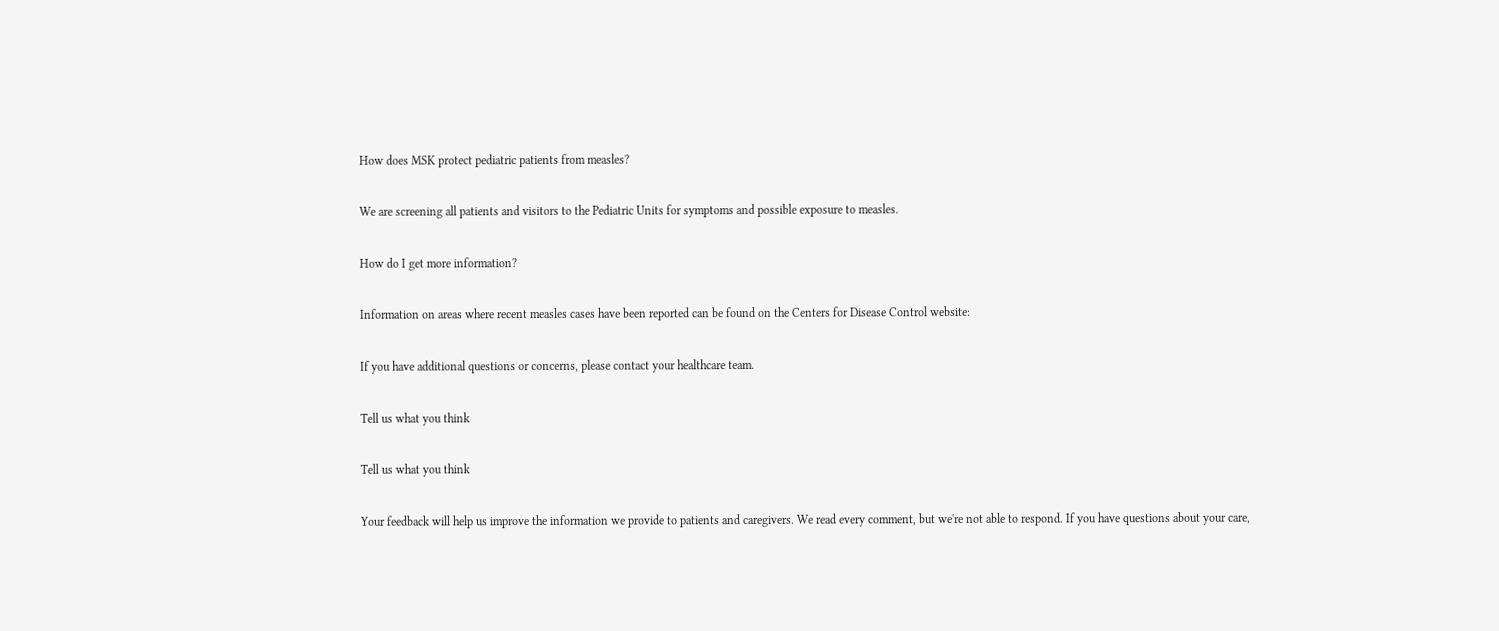How does MSK protect pediatric patients from measles?

We are screening all patients and visitors to the Pediatric Units for symptoms and possible exposure to measles.

How do I get more information?

Information on areas where recent measles cases have been reported can be found on the Centers for Disease Control website:

If you have additional questions or concerns, please contact your healthcare team.

Tell us what you think

Tell us what you think

Your feedback will help us improve the information we provide to patients and caregivers. We read every comment, but we're not able to respond. If you have questions about your care,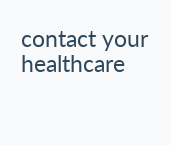contact your healthcare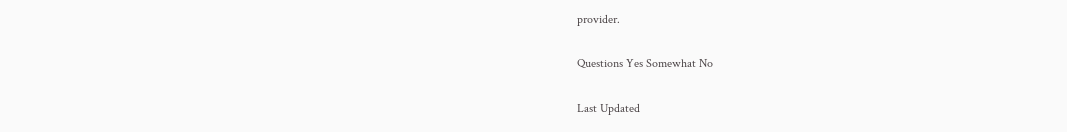provider.

Questions Yes Somewhat No

Last Updated